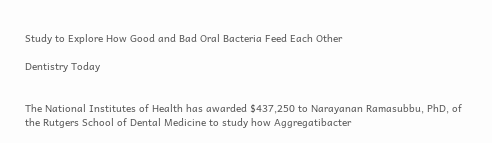Study to Explore How Good and Bad Oral Bacteria Feed Each Other

Dentistry Today


The National Institutes of Health has awarded $437,250 to Narayanan Ramasubbu, PhD, of the Rutgers School of Dental Medicine to study how Aggregatibacter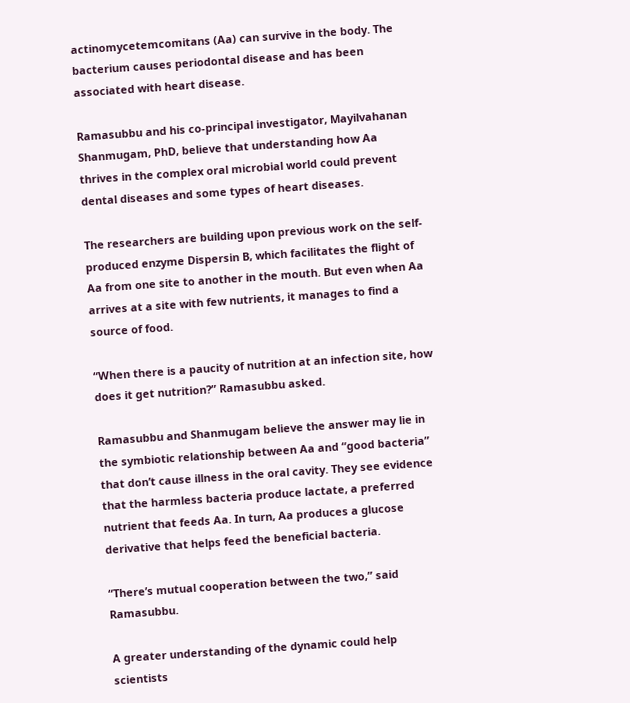actinomycetemcomitans (Aa) can survive in the body. The bacterium causes periodontal disease and has been associated with heart disease.

Ramasubbu and his co-principal investigator, Mayilvahanan Shanmugam, PhD, believe that understanding how Aa thrives in the complex oral microbial world could prevent dental diseases and some types of heart diseases.

The researchers are building upon previous work on the self-produced enzyme Dispersin B, which facilitates the flight of Aa from one site to another in the mouth. But even when Aa arrives at a site with few nutrients, it manages to find a source of food.

“When there is a paucity of nutrition at an infection site, how does it get nutrition?” Ramasubbu asked.

Ramasubbu and Shanmugam believe the answer may lie in the symbiotic relationship between Aa and “good bacteria” that don’t cause illness in the oral cavity. They see evidence that the harmless bacteria produce lactate, a preferred nutrient that feeds Aa. In turn, Aa produces a glucose derivative that helps feed the beneficial bacteria.

“There’s mutual cooperation between the two,” said Ramasubbu.

A greater understanding of the dynamic could help scientists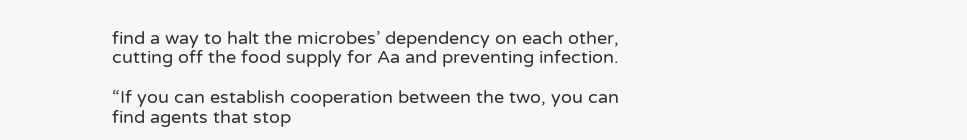find a way to halt the microbes’ dependency on each other, cutting off the food supply for Aa and preventing infection.

“If you can establish cooperation between the two, you can find agents that stop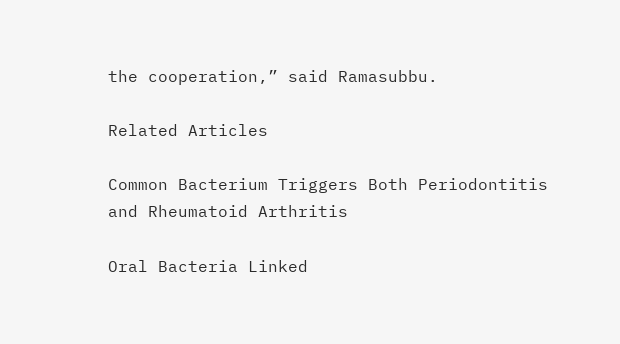the cooperation,” said Ramasubbu.

Related Articles

Common Bacterium Triggers Both Periodontitis and Rheumatoid Arthritis

Oral Bacteria Linked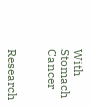With Stomach Cancer


Research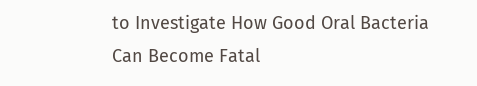to Investigate How Good Oral Bacteria Can Become Fatal